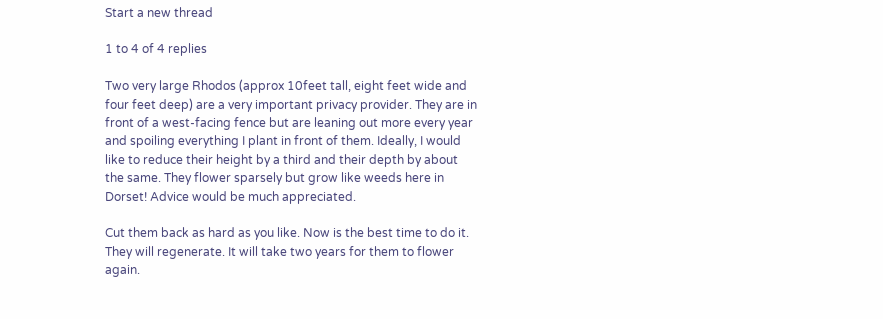Start a new thread

1 to 4 of 4 replies

Two very large Rhodos (approx 10feet tall, eight feet wide and four feet deep) are a very important privacy provider. They are in front of a west-facing fence but are leaning out more every year and spoiling everything I plant in front of them. Ideally, I would like to reduce their height by a third and their depth by about the same. They flower sparsely but grow like weeds here in Dorset! Advice would be much appreciated.

Cut them back as hard as you like. Now is the best time to do it.  They will regenerate. It will take two years for them to flower again.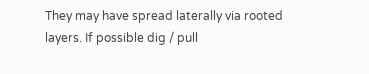They may have spread laterally via rooted layers. If possible dig / pull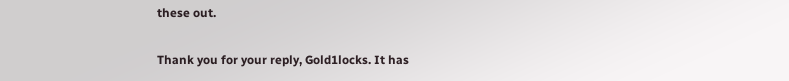these out.

Thank you for your reply, Gold1locks. It has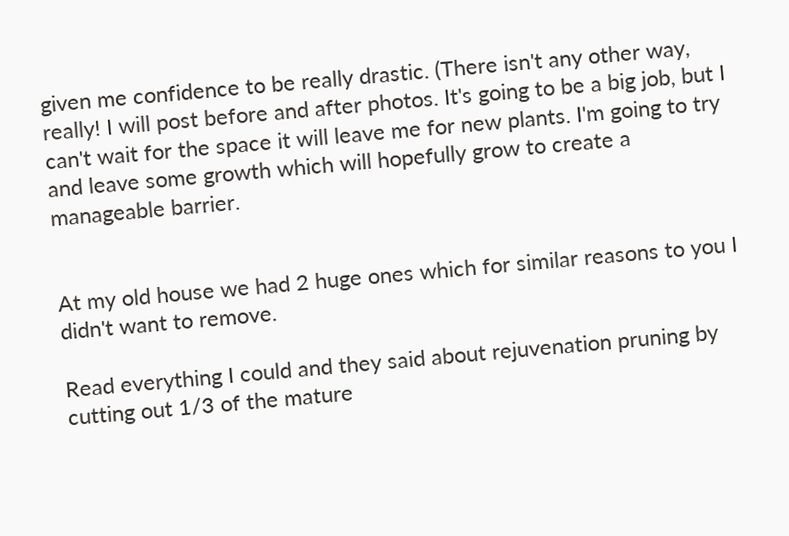given me confidence to be really drastic. (There isn't any other way, really! I will post before and after photos. It's going to be a big job, but I can't wait for the space it will leave me for new plants. I'm going to try and leave some growth which will hopefully grow to create a manageable barrier.


At my old house we had 2 huge ones which for similar reasons to you I didn't want to remove.

Read everything I could and they said about rejuvenation pruning by cutting out 1/3 of the mature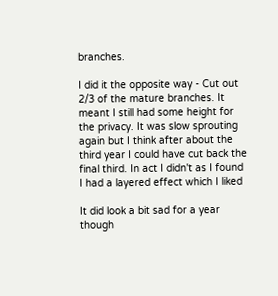branches.

I did it the opposite way - Cut out 2/3 of the mature branches. It meant I still had some height for the privacy. It was slow sprouting again but I think after about the third year I could have cut back the final third. In act I didn't as I found I had a layered effect which I liked

It did look a bit sad for a year though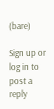(bare)

Sign up or log in to post a reply